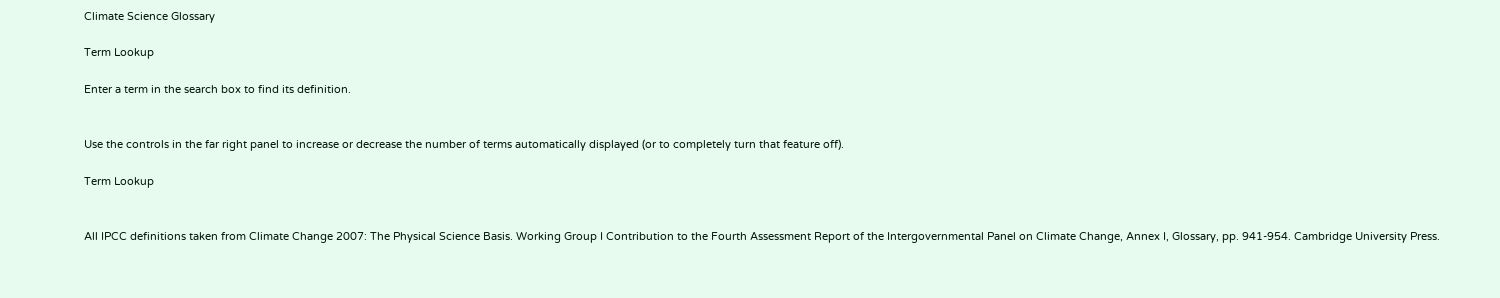Climate Science Glossary

Term Lookup

Enter a term in the search box to find its definition.


Use the controls in the far right panel to increase or decrease the number of terms automatically displayed (or to completely turn that feature off).

Term Lookup


All IPCC definitions taken from Climate Change 2007: The Physical Science Basis. Working Group I Contribution to the Fourth Assessment Report of the Intergovernmental Panel on Climate Change, Annex I, Glossary, pp. 941-954. Cambridge University Press.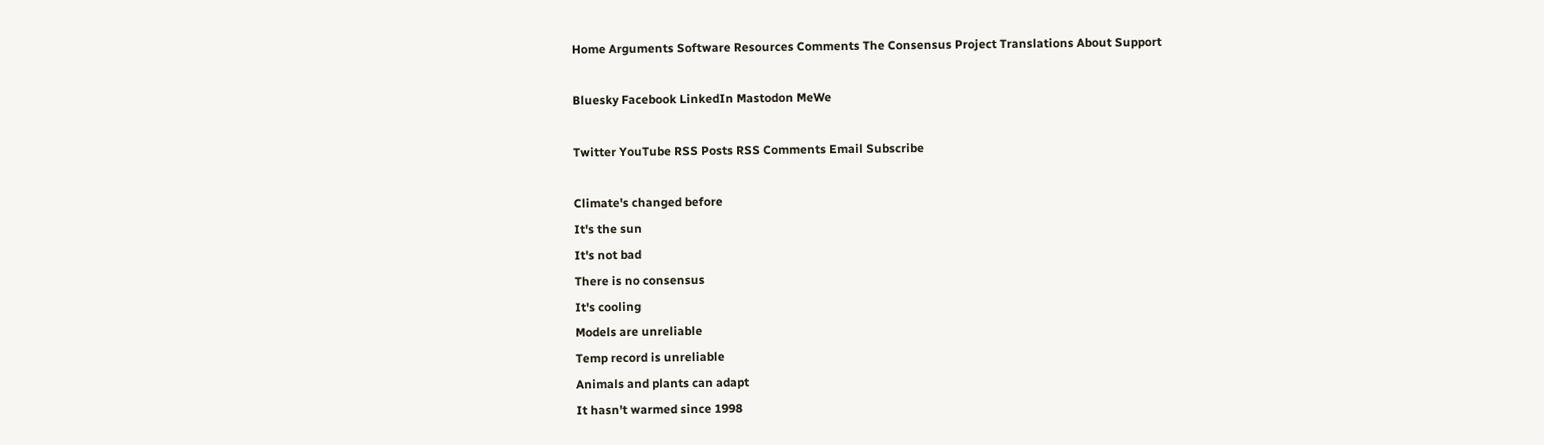Home Arguments Software Resources Comments The Consensus Project Translations About Support

Bluesky Facebook LinkedIn Mastodon MeWe

Twitter YouTube RSS Posts RSS Comments Email Subscribe

Climate's changed before
It's the sun
It's not bad
There is no consensus
It's cooling
Models are unreliable
Temp record is unreliable
Animals and plants can adapt
It hasn't warmed since 1998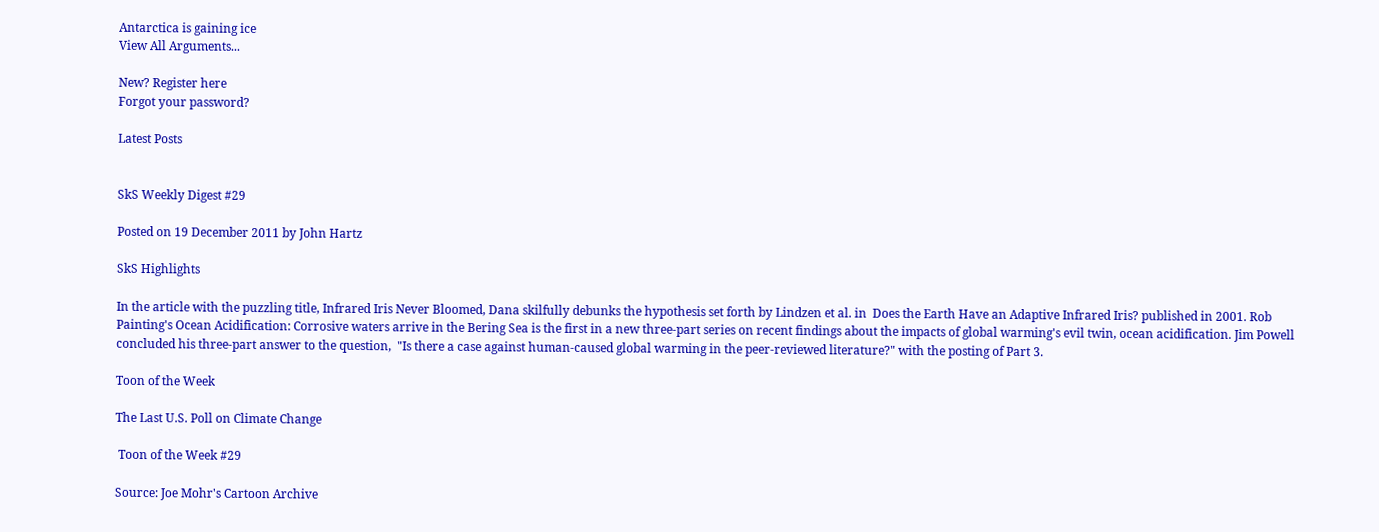Antarctica is gaining ice
View All Arguments...

New? Register here
Forgot your password?

Latest Posts


SkS Weekly Digest #29

Posted on 19 December 2011 by John Hartz

SkS Highlights

In the article with the puzzling title, Infrared Iris Never Bloomed, Dana skilfully debunks the hypothesis set forth by Lindzen et al. in  Does the Earth Have an Adaptive Infrared Iris? published in 2001. Rob Painting's Ocean Acidification: Corrosive waters arrive in the Bering Sea is the first in a new three-part series on recent findings about the impacts of global warming's evil twin, ocean acidification. Jim Powell concluded his three-part answer to the question,  "Is there a case against human-caused global warming in the peer-reviewed literature?" with the posting of Part 3.

Toon of the Week

The Last U.S. Poll on Climate Change

 Toon of the Week #29

Source: Joe Mohr's Cartoon Archive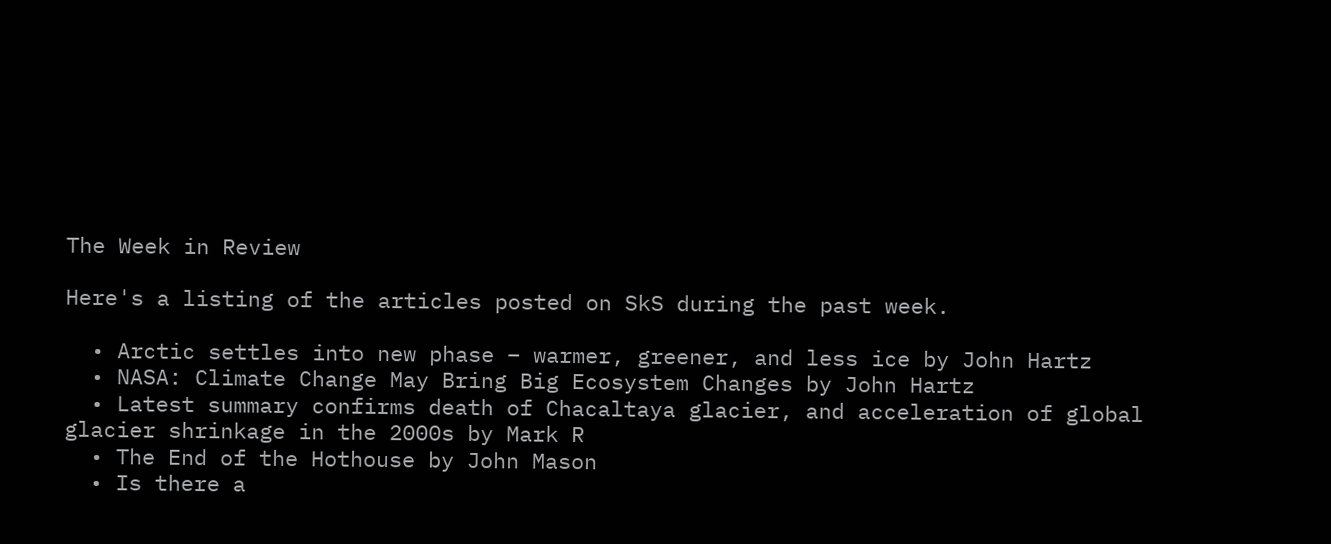The Week in Review

Here's a listing of the articles posted on SkS during the past week.

  • Arctic settles into new phase – warmer, greener, and less ice by John Hartz
  • NASA: Climate Change May Bring Big Ecosystem Changes by John Hartz
  • Latest summary confirms death of Chacaltaya glacier, and acceleration of global glacier shrinkage in the 2000s by Mark R
  • The End of the Hothouse by John Mason
  • Is there a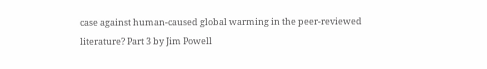case against human-caused global warming in the peer-reviewed literature? Part 3 by Jim Powell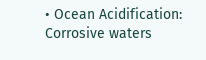• Ocean Acidification: Corrosive waters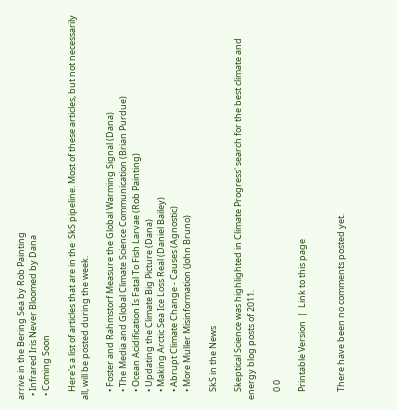arrive in the Bering Sea by Rob Painting
  • Infrared Iris Never Bloomed by Dana
  • Coming Soon

    Here's a list of articles that are in the  SkS pipeline. Most of these articles, but not necessarily all, will be posted during the week.

    • Foster and Rahmstorf Measure the Global Warming Signal (Dana)
    • The Media and Global Climate Science Communication (Brian Purdue)
    • Ocean Acidification Is Fatal To Fish Larvae (Rob Painting)
    • Updating the Climate Big Picture (Dana)
    • Making Arctic Sea Ice Loss Real (Daniel Bailey)
    • Abrupt Climate Change - Causes (Agnostic)
    • More Muller Misinformation (John Bruno)

    SkS in the News

    Skeptical Science was highlighted in Climate Progress' search for the best climate and energy blog posts of 2011.

    0 0

    Printable Version  |  Link to this page


    There have been no comments posted yet.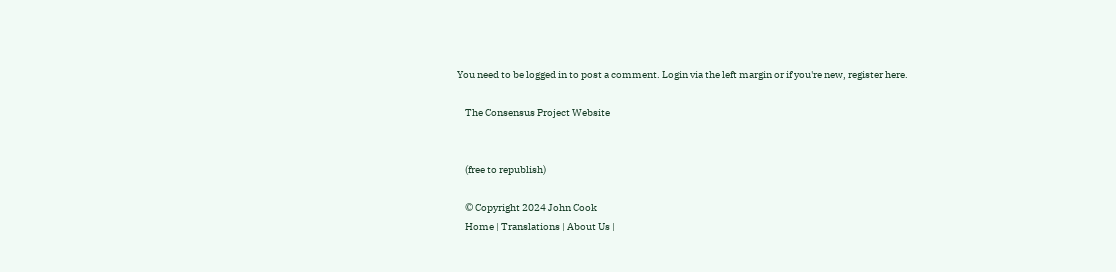You need to be logged in to post a comment. Login via the left margin or if you're new, register here.

    The Consensus Project Website


    (free to republish)

    © Copyright 2024 John Cook
    Home | Translations | About Us |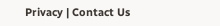Privacy | Contact Us